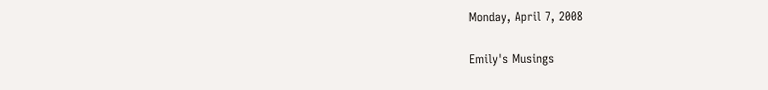Monday, April 7, 2008

Emily's Musings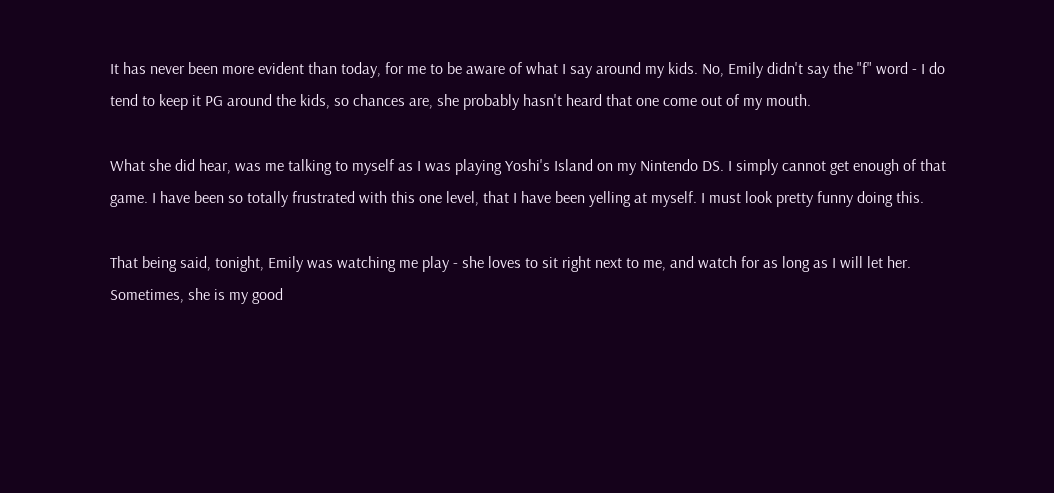It has never been more evident than today, for me to be aware of what I say around my kids. No, Emily didn't say the "f" word - I do tend to keep it PG around the kids, so chances are, she probably hasn't heard that one come out of my mouth.

What she did hear, was me talking to myself as I was playing Yoshi's Island on my Nintendo DS. I simply cannot get enough of that game. I have been so totally frustrated with this one level, that I have been yelling at myself. I must look pretty funny doing this.

That being said, tonight, Emily was watching me play - she loves to sit right next to me, and watch for as long as I will let her. Sometimes, she is my good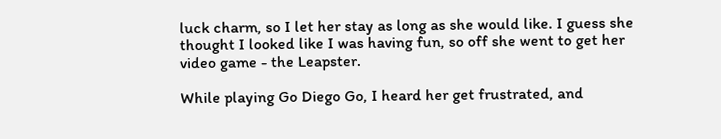luck charm, so I let her stay as long as she would like. I guess she thought I looked like I was having fun, so off she went to get her video game - the Leapster.

While playing Go Diego Go, I heard her get frustrated, and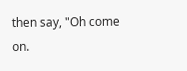then say, "Oh come on.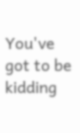You've got to be kidding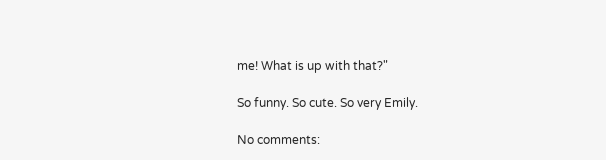me! What is up with that?"

So funny. So cute. So very Emily.

No comments: